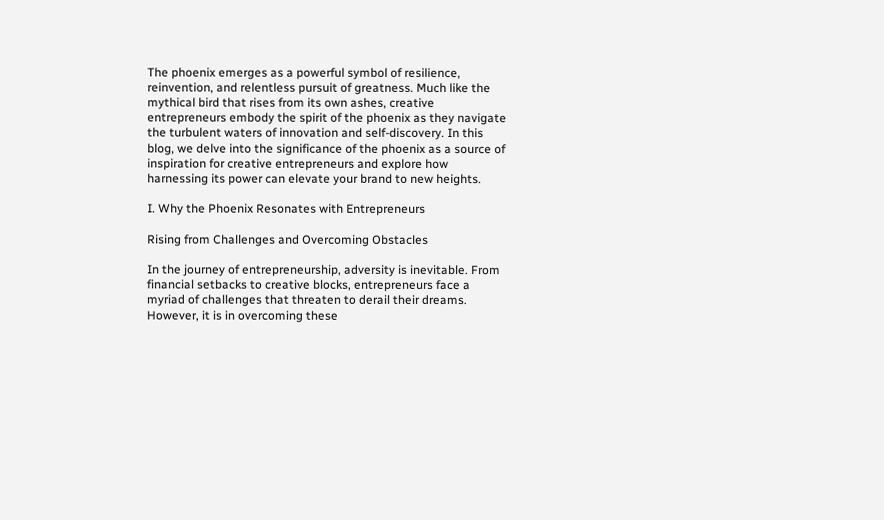The phoenix emerges as a powerful symbol of resilience, reinvention, and relentless pursuit of greatness. Much like the mythical bird that rises from its own ashes, creative entrepreneurs embody the spirit of the phoenix as they navigate the turbulent waters of innovation and self-discovery. In this blog, we delve into the significance of the phoenix as a source of inspiration for creative entrepreneurs and explore how harnessing its power can elevate your brand to new heights.

I. Why the Phoenix Resonates with Entrepreneurs

Rising from Challenges and Overcoming Obstacles

In the journey of entrepreneurship, adversity is inevitable. From financial setbacks to creative blocks, entrepreneurs face a myriad of challenges that threaten to derail their dreams. However, it is in overcoming these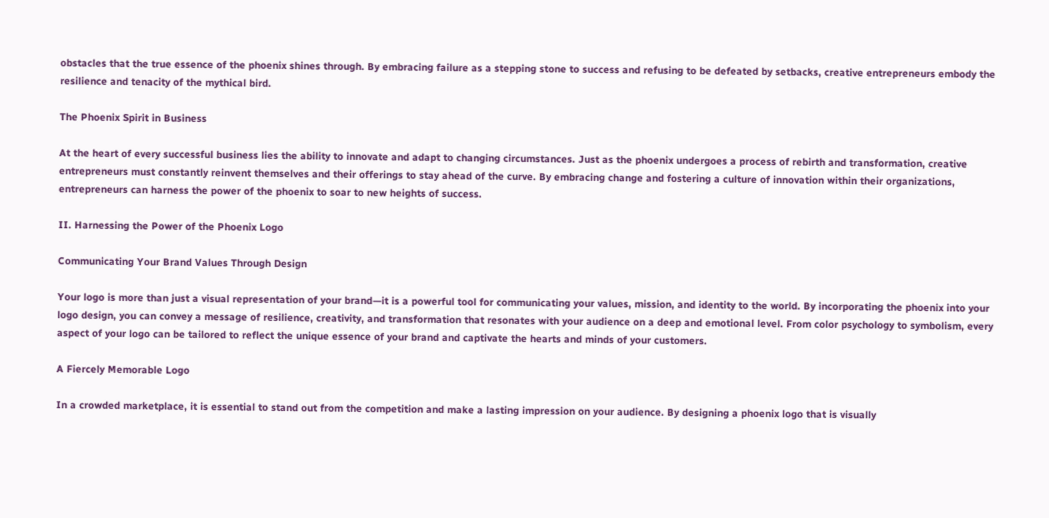obstacles that the true essence of the phoenix shines through. By embracing failure as a stepping stone to success and refusing to be defeated by setbacks, creative entrepreneurs embody the resilience and tenacity of the mythical bird.

The Phoenix Spirit in Business

At the heart of every successful business lies the ability to innovate and adapt to changing circumstances. Just as the phoenix undergoes a process of rebirth and transformation, creative entrepreneurs must constantly reinvent themselves and their offerings to stay ahead of the curve. By embracing change and fostering a culture of innovation within their organizations, entrepreneurs can harness the power of the phoenix to soar to new heights of success.

II. Harnessing the Power of the Phoenix Logo

Communicating Your Brand Values Through Design

Your logo is more than just a visual representation of your brand—it is a powerful tool for communicating your values, mission, and identity to the world. By incorporating the phoenix into your logo design, you can convey a message of resilience, creativity, and transformation that resonates with your audience on a deep and emotional level. From color psychology to symbolism, every aspect of your logo can be tailored to reflect the unique essence of your brand and captivate the hearts and minds of your customers.

A Fiercely Memorable Logo

In a crowded marketplace, it is essential to stand out from the competition and make a lasting impression on your audience. By designing a phoenix logo that is visually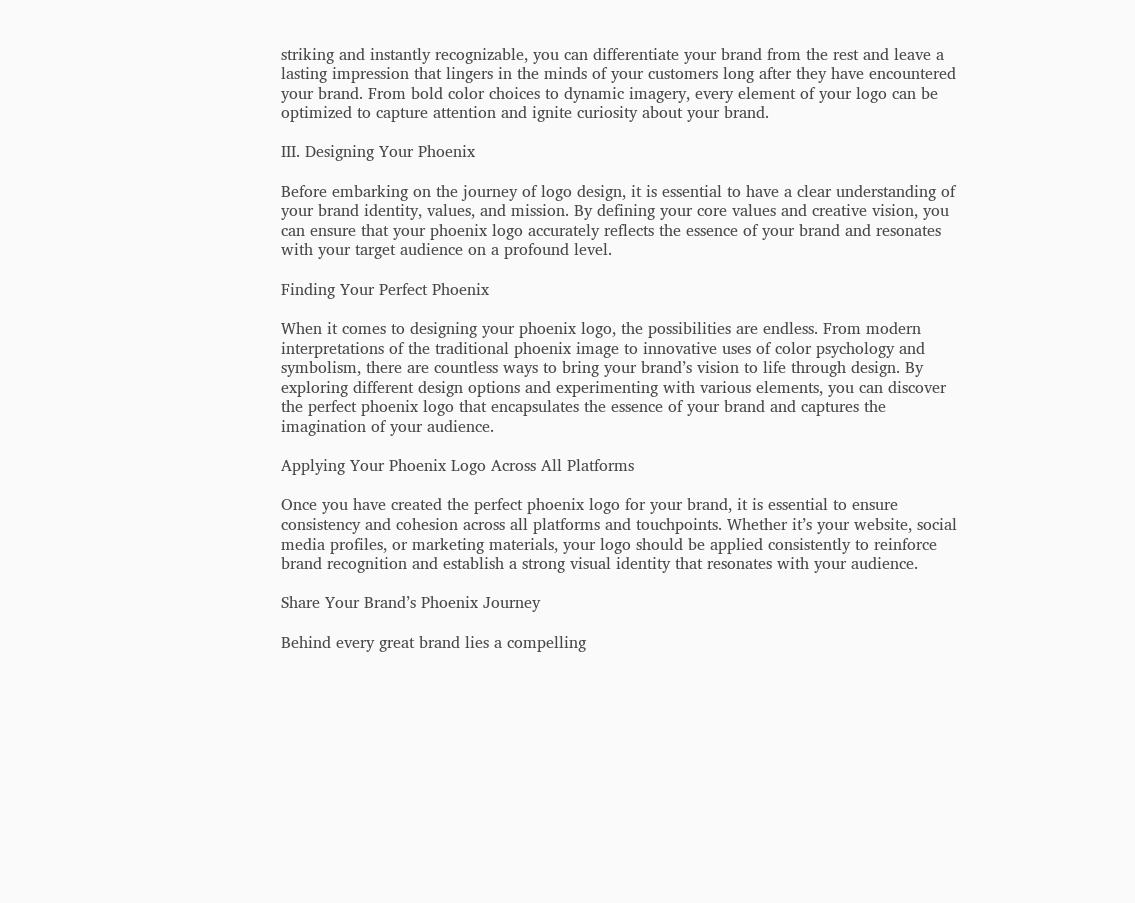striking and instantly recognizable, you can differentiate your brand from the rest and leave a lasting impression that lingers in the minds of your customers long after they have encountered your brand. From bold color choices to dynamic imagery, every element of your logo can be optimized to capture attention and ignite curiosity about your brand.

III. Designing Your Phoenix

Before embarking on the journey of logo design, it is essential to have a clear understanding of your brand identity, values, and mission. By defining your core values and creative vision, you can ensure that your phoenix logo accurately reflects the essence of your brand and resonates with your target audience on a profound level.

Finding Your Perfect Phoenix

When it comes to designing your phoenix logo, the possibilities are endless. From modern interpretations of the traditional phoenix image to innovative uses of color psychology and symbolism, there are countless ways to bring your brand’s vision to life through design. By exploring different design options and experimenting with various elements, you can discover the perfect phoenix logo that encapsulates the essence of your brand and captures the imagination of your audience.

Applying Your Phoenix Logo Across All Platforms

Once you have created the perfect phoenix logo for your brand, it is essential to ensure consistency and cohesion across all platforms and touchpoints. Whether it’s your website, social media profiles, or marketing materials, your logo should be applied consistently to reinforce brand recognition and establish a strong visual identity that resonates with your audience.

Share Your Brand’s Phoenix Journey

Behind every great brand lies a compelling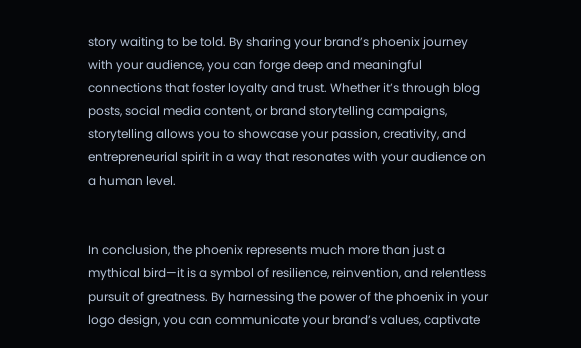story waiting to be told. By sharing your brand’s phoenix journey with your audience, you can forge deep and meaningful connections that foster loyalty and trust. Whether it’s through blog posts, social media content, or brand storytelling campaigns, storytelling allows you to showcase your passion, creativity, and entrepreneurial spirit in a way that resonates with your audience on a human level.


In conclusion, the phoenix represents much more than just a mythical bird—it is a symbol of resilience, reinvention, and relentless pursuit of greatness. By harnessing the power of the phoenix in your logo design, you can communicate your brand’s values, captivate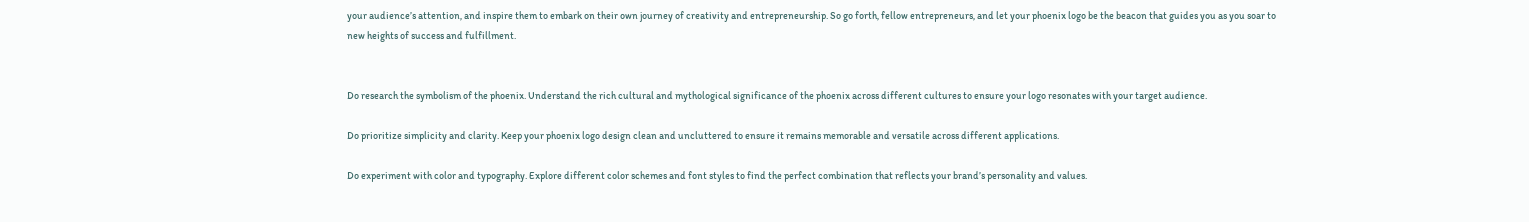your audience’s attention, and inspire them to embark on their own journey of creativity and entrepreneurship. So go forth, fellow entrepreneurs, and let your phoenix logo be the beacon that guides you as you soar to new heights of success and fulfillment.


Do research the symbolism of the phoenix. Understand the rich cultural and mythological significance of the phoenix across different cultures to ensure your logo resonates with your target audience.

Do prioritize simplicity and clarity. Keep your phoenix logo design clean and uncluttered to ensure it remains memorable and versatile across different applications.

Do experiment with color and typography. Explore different color schemes and font styles to find the perfect combination that reflects your brand’s personality and values.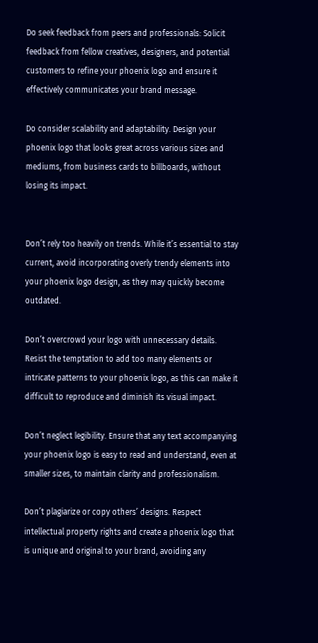Do seek feedback from peers and professionals: Solicit feedback from fellow creatives, designers, and potential customers to refine your phoenix logo and ensure it effectively communicates your brand message.

Do consider scalability and adaptability. Design your phoenix logo that looks great across various sizes and mediums, from business cards to billboards, without losing its impact.


Don’t rely too heavily on trends. While it’s essential to stay current, avoid incorporating overly trendy elements into your phoenix logo design, as they may quickly become outdated.

Don’t overcrowd your logo with unnecessary details. Resist the temptation to add too many elements or intricate patterns to your phoenix logo, as this can make it difficult to reproduce and diminish its visual impact.

Don’t neglect legibility. Ensure that any text accompanying your phoenix logo is easy to read and understand, even at smaller sizes, to maintain clarity and professionalism.

Don’t plagiarize or copy others’ designs. Respect intellectual property rights and create a phoenix logo that is unique and original to your brand, avoiding any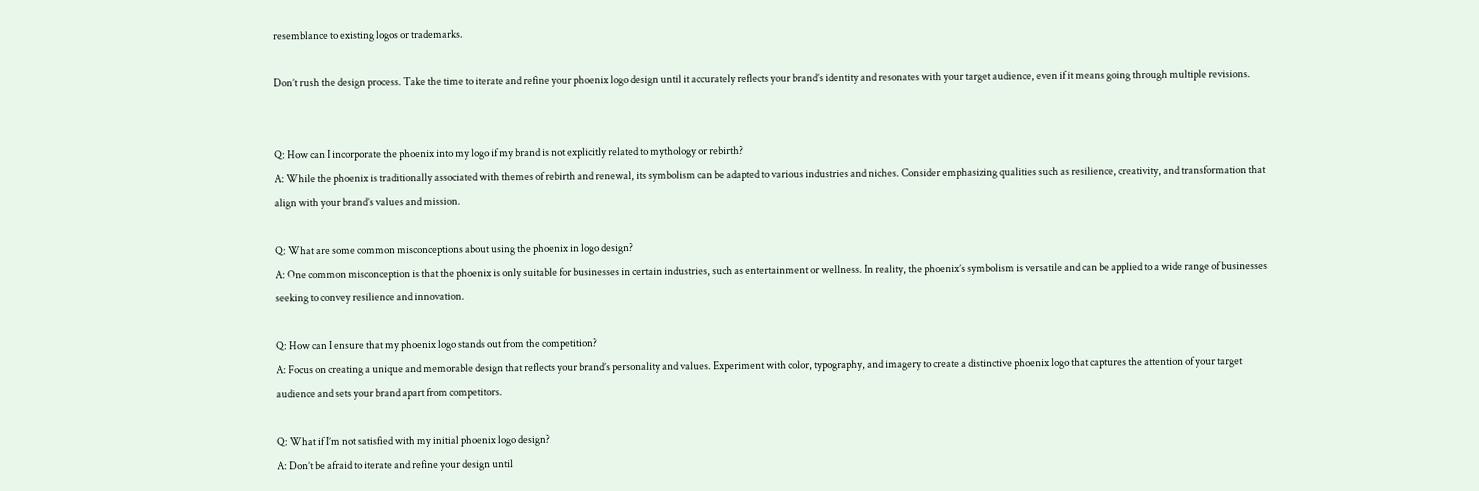resemblance to existing logos or trademarks.

Don’t rush the design process. Take the time to iterate and refine your phoenix logo design until it accurately reflects your brand’s identity and resonates with your target audience, even if it means going through multiple revisions.


Q: How can I incorporate the phoenix into my logo if my brand is not explicitly related to mythology or rebirth?
A: While the phoenix is traditionally associated with themes of rebirth and renewal, its symbolism can be adapted to various industries and niches. Consider emphasizing qualities such as resilience, creativity, and transformation that align with your brand’s values and mission.

Q: What are some common misconceptions about using the phoenix in logo design?
A: One common misconception is that the phoenix is only suitable for businesses in certain industries, such as entertainment or wellness. In reality, the phoenix’s symbolism is versatile and can be applied to a wide range of businesses seeking to convey resilience and innovation.

Q: How can I ensure that my phoenix logo stands out from the competition?
A: Focus on creating a unique and memorable design that reflects your brand’s personality and values. Experiment with color, typography, and imagery to create a distinctive phoenix logo that captures the attention of your target audience and sets your brand apart from competitors.

Q: What if I’m not satisfied with my initial phoenix logo design?
A: Don’t be afraid to iterate and refine your design until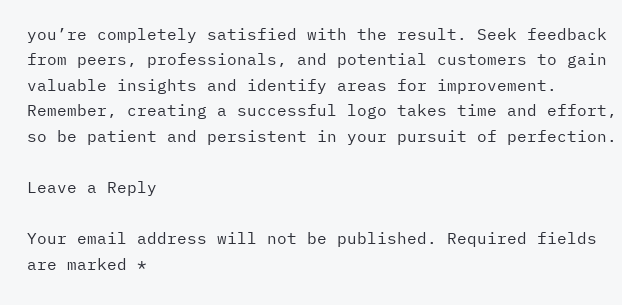you’re completely satisfied with the result. Seek feedback from peers, professionals, and potential customers to gain valuable insights and identify areas for improvement. Remember, creating a successful logo takes time and effort, so be patient and persistent in your pursuit of perfection.

Leave a Reply

Your email address will not be published. Required fields are marked *